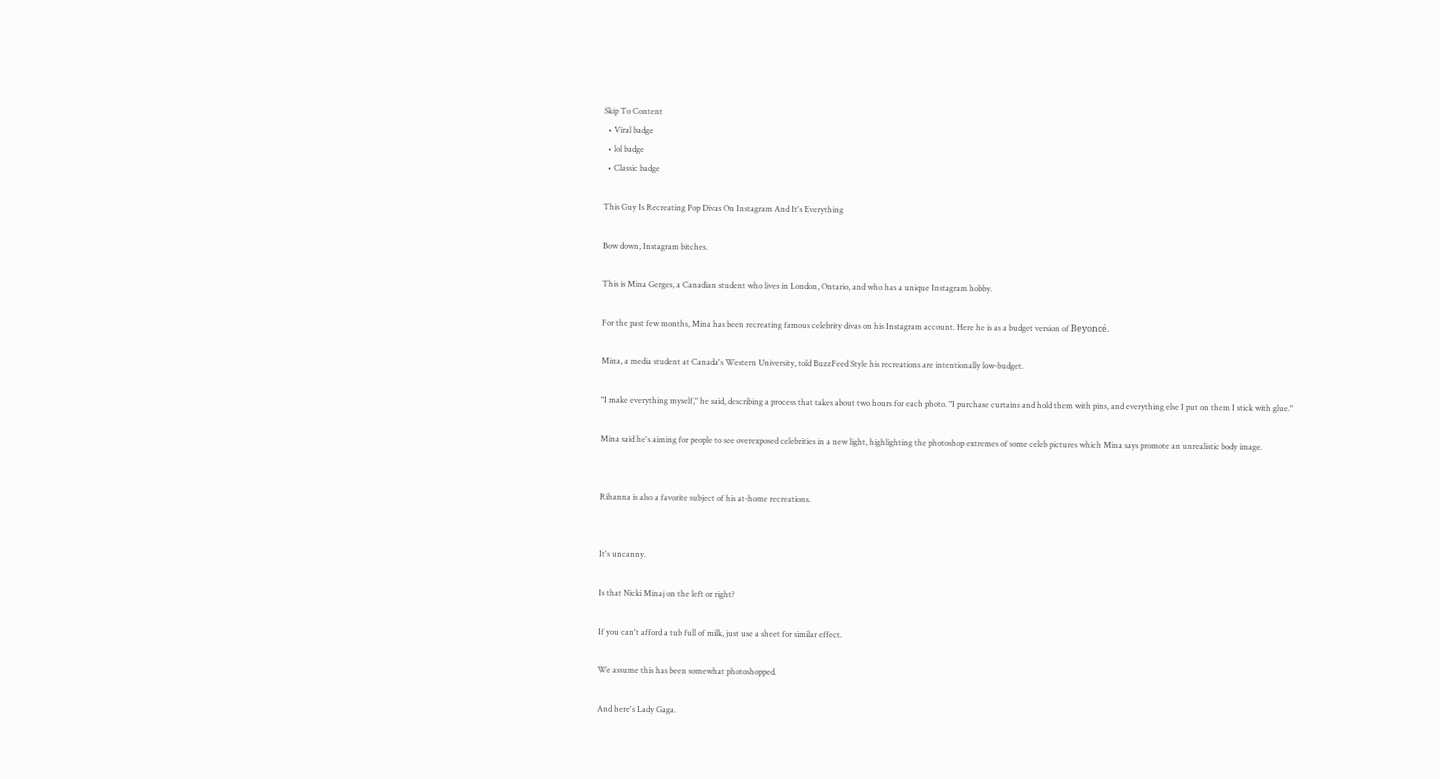Skip To Content
  • Viral badge
  • lol badge
  • Classic badge

This Guy Is Recreating Pop Divas On Instagram And It's Everything

Bow down, Instagram bitches.

This is Mina Gerges, a Canadian student who lives in London, Ontario, and who has a unique Instagram hobby.

For the past few months, Mina has been recreating famous celebrity divas on his Instagram account. Here he is as a budget version of Beyoncé.

Mina, a media student at Canada's Western University, told BuzzFeed Style his recreations are intentionally low-budget.

"I make everything myself," he said, describing a process that takes about two hours for each photo. "I purchase curtains and hold them with pins, and everything else I put on them I stick with glue."

Mina said he's aiming for people to see overexposed celebrities in a new light, highlighting the photoshop extremes of some celeb pictures which Mina says promote an unrealistic body image.


Rihanna is also a favorite subject of his at-home recreations.


It's uncanny.

Is that Nicki Minaj on the left or right?

If you can't afford a tub full of milk, just use a sheet for similar effect.

We assume this has been somewhat photoshopped.

And here's Lady Gaga.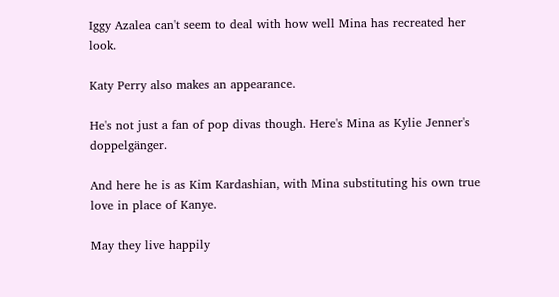Iggy Azalea can't seem to deal with how well Mina has recreated her look.

Katy Perry also makes an appearance.

He's not just a fan of pop divas though. Here's Mina as Kylie Jenner's doppelgänger.

And here he is as Kim Kardashian, with Mina substituting his own true love in place of Kanye.

May they live happily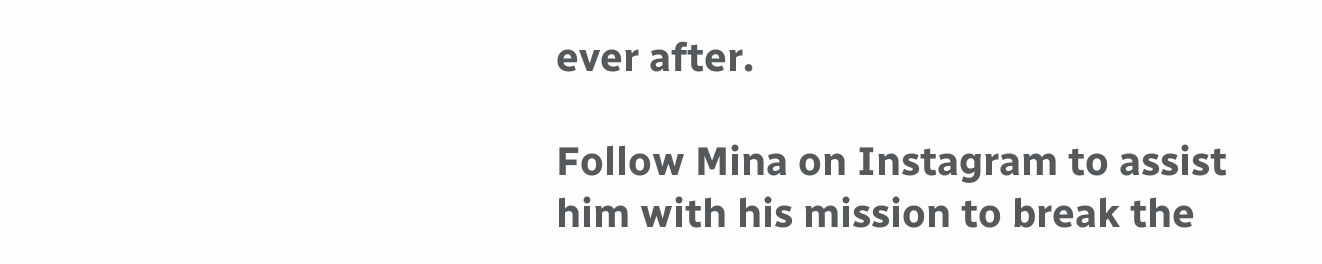ever after.

Follow Mina on Instagram to assist him with his mission to break the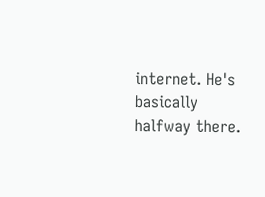internet. He's basically halfway there.